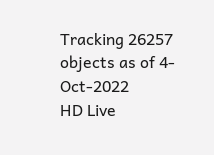Tracking 26257 objects as of 4-Oct-2022
HD Live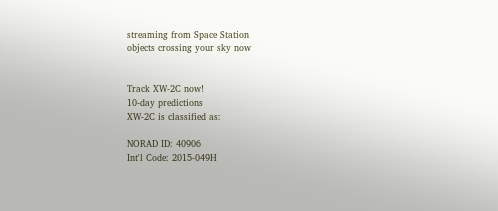streaming from Space Station
objects crossing your sky now


Track XW-2C now!
10-day predictions
XW-2C is classified as:

NORAD ID: 40906
Int'l Code: 2015-049H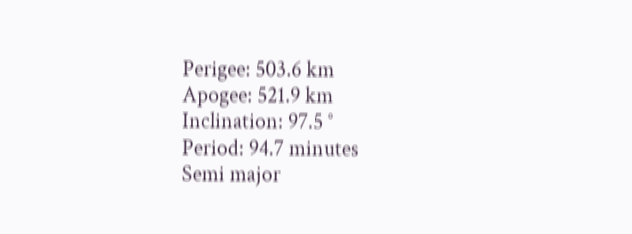Perigee: 503.6 km
Apogee: 521.9 km
Inclination: 97.5 °
Period: 94.7 minutes
Semi major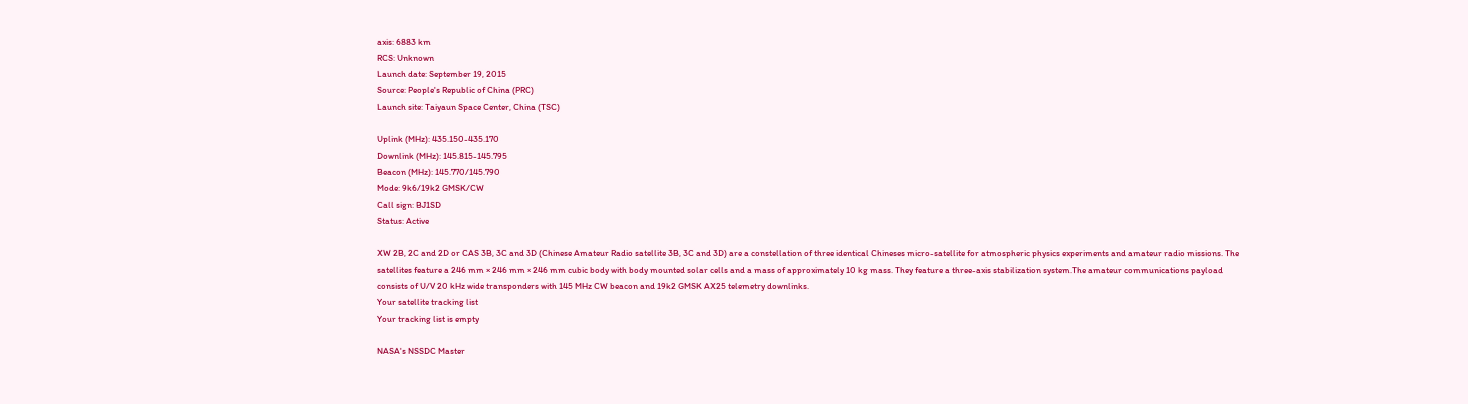axis: 6883 km
RCS: Unknown
Launch date: September 19, 2015
Source: People's Republic of China (PRC)
Launch site: Taiyaun Space Center, China (TSC)

Uplink (MHz): 435.150-435.170
Downlink (MHz): 145.815-145.795
Beacon (MHz): 145.770/145.790
Mode: 9k6/19k2 GMSK/CW
Call sign: BJ1SD
Status: Active

XW 2B, 2C and 2D or CAS 3B, 3C and 3D (Chinese Amateur Radio satellite 3B, 3C and 3D) are a constellation of three identical Chineses micro-satellite for atmospheric physics experiments and amateur radio missions. The satellites feature a 246 mm × 246 mm × 246 mm cubic body with body mounted solar cells and a mass of approximately 10 kg mass. They feature a three-axis stabilization system.The amateur communications payload consists of U/V 20 kHz wide transponders with 145 MHz CW beacon and 19k2 GMSK AX25 telemetry downlinks.
Your satellite tracking list
Your tracking list is empty

NASA's NSSDC Master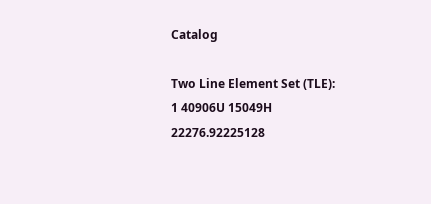Catalog

Two Line Element Set (TLE):
1 40906U 15049H   22276.92225128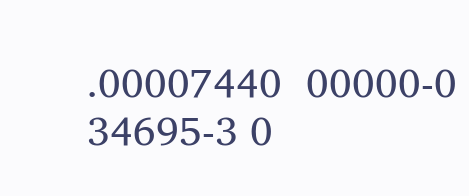.00007440  00000-0  34695-3 0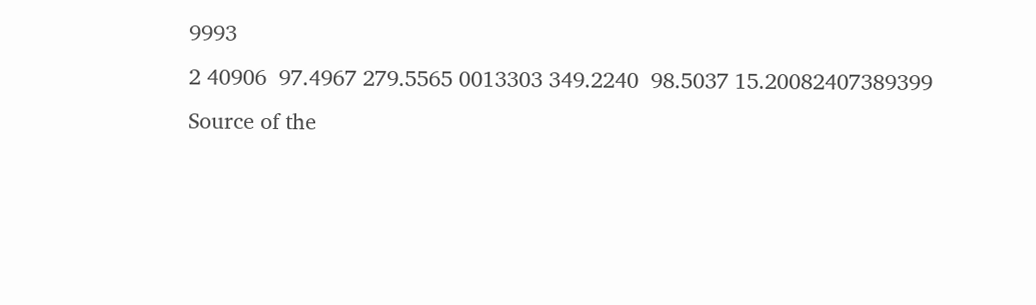9993
2 40906  97.4967 279.5565 0013303 349.2240  98.5037 15.20082407389399
Source of the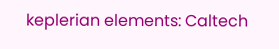keplerian elements: Caltech